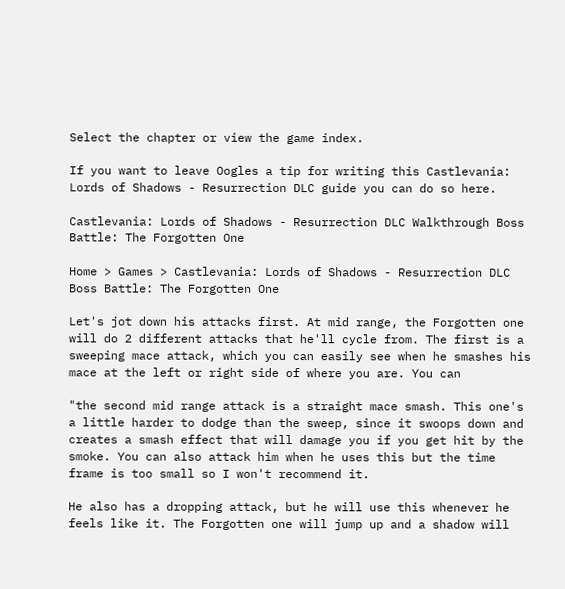Select the chapter or view the game index.

If you want to leave Oogles a tip for writing this Castlevania: Lords of Shadows - Resurrection DLC guide you can do so here.

Castlevania: Lords of Shadows - Resurrection DLC Walkthrough Boss Battle: The Forgotten One

Home > Games > Castlevania: Lords of Shadows - Resurrection DLC Boss Battle: The Forgotten One

Let's jot down his attacks first. At mid range, the Forgotten one will do 2 different attacks that he'll cycle from. The first is a sweeping mace attack, which you can easily see when he smashes his mace at the left or right side of where you are. You can

"the second mid range attack is a straight mace smash. This one's a little harder to dodge than the sweep, since it swoops down and creates a smash effect that will damage you if you get hit by the smoke. You can also attack him when he uses this but the time frame is too small so I won't recommend it.

He also has a dropping attack, but he will use this whenever he feels like it. The Forgotten one will jump up and a shadow will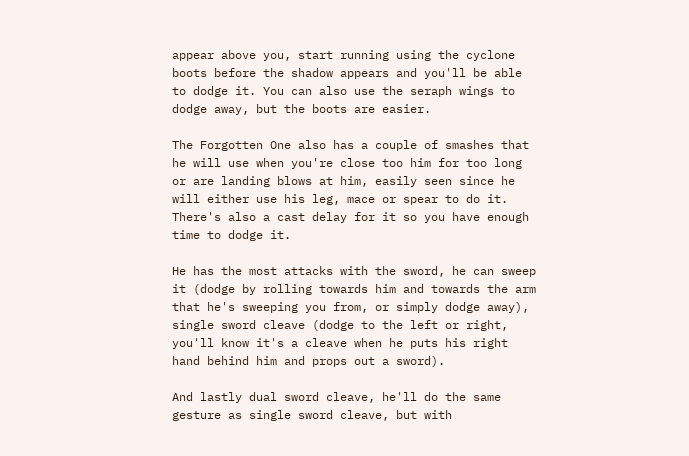appear above you, start running using the cyclone boots before the shadow appears and you'll be able to dodge it. You can also use the seraph wings to dodge away, but the boots are easier.

The Forgotten One also has a couple of smashes that he will use when you're close too him for too long or are landing blows at him, easily seen since he will either use his leg, mace or spear to do it. There's also a cast delay for it so you have enough time to dodge it.

He has the most attacks with the sword, he can sweep it (dodge by rolling towards him and towards the arm that he's sweeping you from, or simply dodge away), single sword cleave (dodge to the left or right, you'll know it's a cleave when he puts his right hand behind him and props out a sword).

And lastly dual sword cleave, he'll do the same gesture as single sword cleave, but with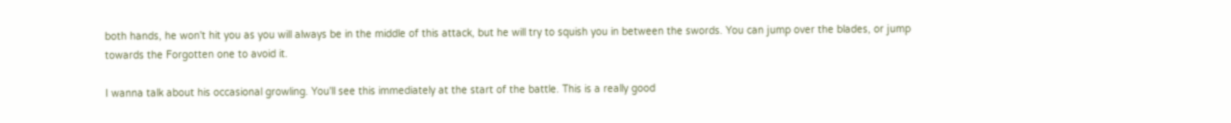both hands, he won't hit you as you will always be in the middle of this attack, but he will try to squish you in between the swords. You can jump over the blades, or jump towards the Forgotten one to avoid it.

I wanna talk about his occasional growling. You'll see this immediately at the start of the battle. This is a really good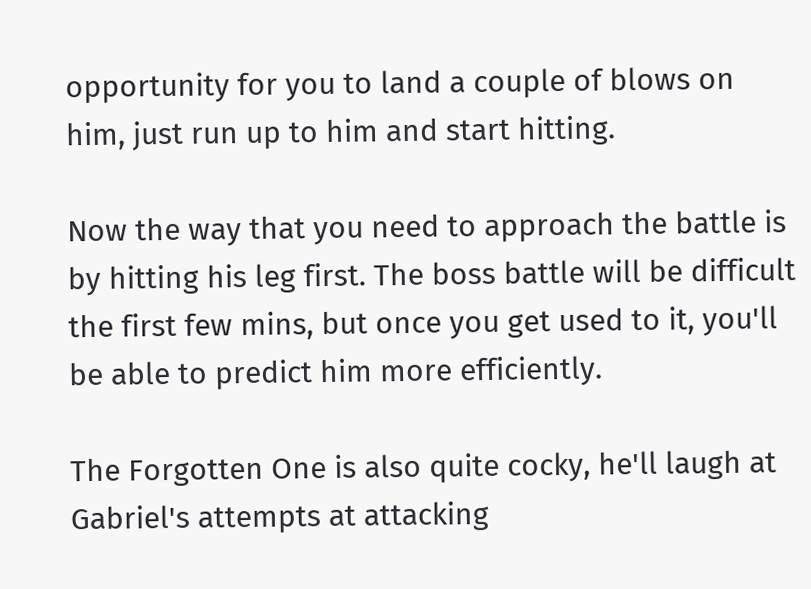opportunity for you to land a couple of blows on him, just run up to him and start hitting.

Now the way that you need to approach the battle is by hitting his leg first. The boss battle will be difficult the first few mins, but once you get used to it, you'll be able to predict him more efficiently.

The Forgotten One is also quite cocky, he'll laugh at Gabriel's attempts at attacking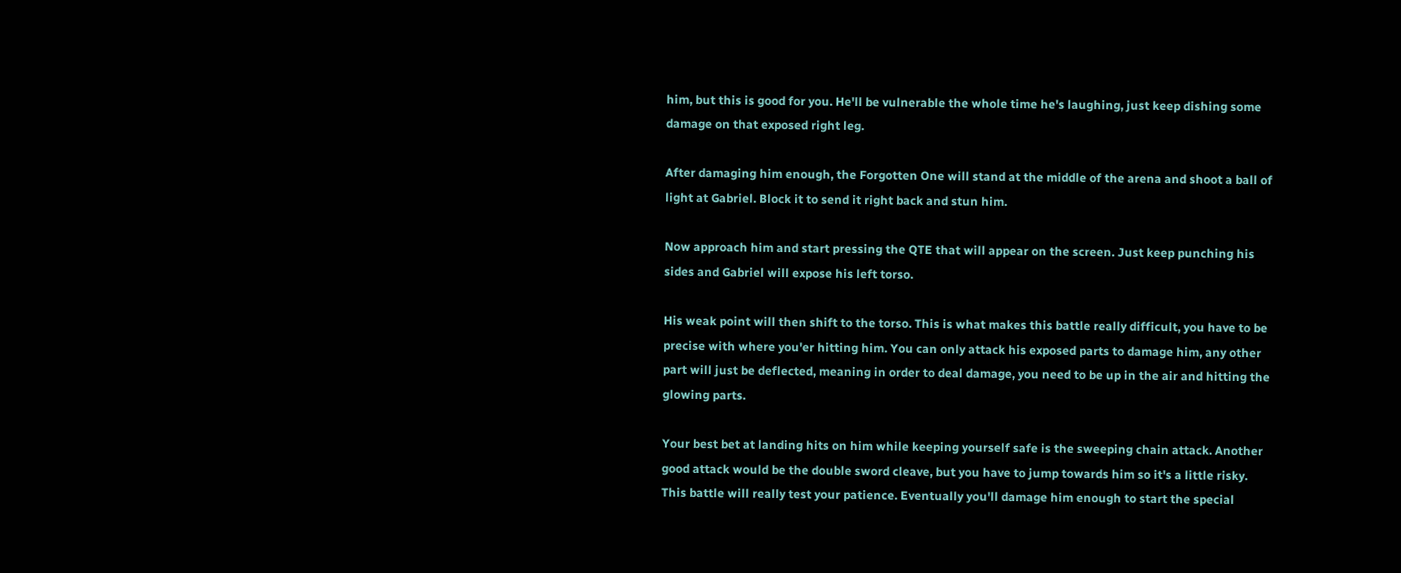him, but this is good for you. He'll be vulnerable the whole time he's laughing, just keep dishing some damage on that exposed right leg.

After damaging him enough, the Forgotten One will stand at the middle of the arena and shoot a ball of light at Gabriel. Block it to send it right back and stun him.

Now approach him and start pressing the QTE that will appear on the screen. Just keep punching his sides and Gabriel will expose his left torso.

His weak point will then shift to the torso. This is what makes this battle really difficult, you have to be precise with where you'er hitting him. You can only attack his exposed parts to damage him, any other part will just be deflected, meaning in order to deal damage, you need to be up in the air and hitting the glowing parts.

Your best bet at landing hits on him while keeping yourself safe is the sweeping chain attack. Another good attack would be the double sword cleave, but you have to jump towards him so it's a little risky. This battle will really test your patience. Eventually you'll damage him enough to start the special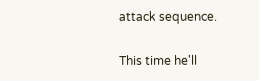attack sequence.

This time he'll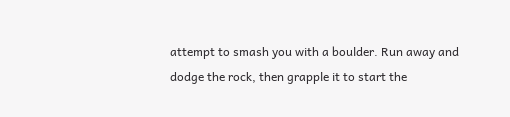attempt to smash you with a boulder. Run away and dodge the rock, then grapple it to start the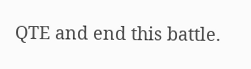QTE and end this battle.